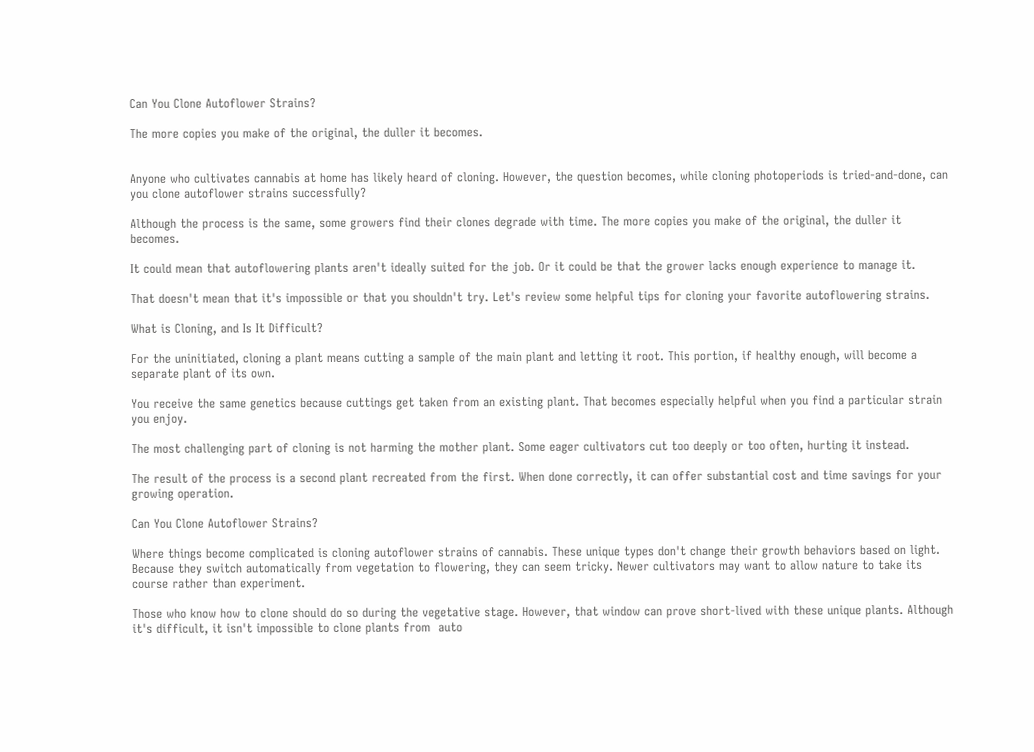Can You Clone Autoflower Strains?

The more copies you make of the original, the duller it becomes.


Anyone who cultivates cannabis at home has likely heard of cloning. However, the question becomes, while cloning photoperiods is tried-and-done, can you clone autoflower strains successfully?

Although the process is the same, some growers find their clones degrade with time. The more copies you make of the original, the duller it becomes.

It could mean that autoflowering plants aren't ideally suited for the job. Or it could be that the grower lacks enough experience to manage it.

That doesn't mean that it's impossible or that you shouldn't try. Let's review some helpful tips for cloning your favorite autoflowering strains.

What is Cloning, and Is It Difficult?

For the uninitiated, cloning a plant means cutting a sample of the main plant and letting it root. This portion, if healthy enough, will become a separate plant of its own.

You receive the same genetics because cuttings get taken from an existing plant. That becomes especially helpful when you find a particular strain you enjoy.

The most challenging part of cloning is not harming the mother plant. Some eager cultivators cut too deeply or too often, hurting it instead.

The result of the process is a second plant recreated from the first. When done correctly, it can offer substantial cost and time savings for your growing operation.

Can You Clone Autoflower Strains?

Where things become complicated is cloning autoflower strains of cannabis. These unique types don't change their growth behaviors based on light. Because they switch automatically from vegetation to flowering, they can seem tricky. Newer cultivators may want to allow nature to take its course rather than experiment.

Those who know how to clone should do so during the vegetative stage. However, that window can prove short-lived with these unique plants. Although it's difficult, it isn't impossible to clone plants from  auto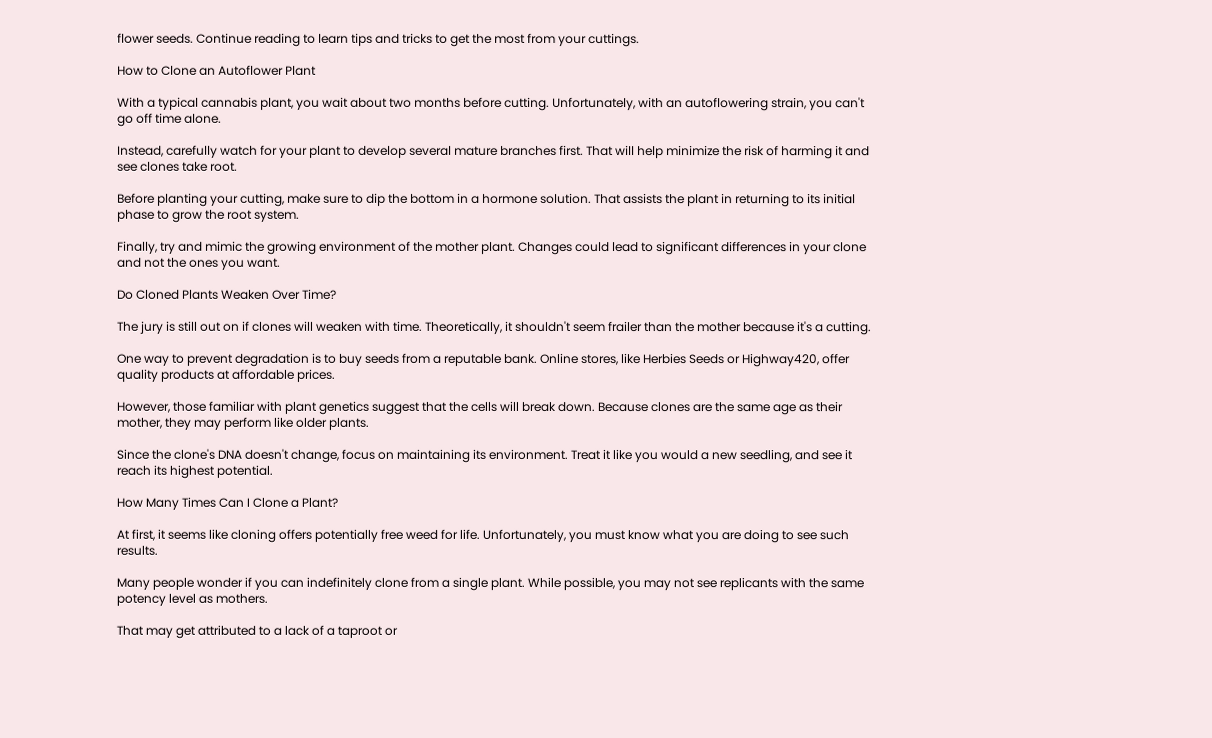flower seeds. Continue reading to learn tips and tricks to get the most from your cuttings.

How to Clone an Autoflower Plant

With a typical cannabis plant, you wait about two months before cutting. Unfortunately, with an autoflowering strain, you can't go off time alone.

Instead, carefully watch for your plant to develop several mature branches first. That will help minimize the risk of harming it and see clones take root.

Before planting your cutting, make sure to dip the bottom in a hormone solution. That assists the plant in returning to its initial phase to grow the root system.

Finally, try and mimic the growing environment of the mother plant. Changes could lead to significant differences in your clone and not the ones you want.

Do Cloned Plants Weaken Over Time?

The jury is still out on if clones will weaken with time. Theoretically, it shouldn't seem frailer than the mother because it's a cutting.

One way to prevent degradation is to buy seeds from a reputable bank. Online stores, like Herbies Seeds or Highway420, offer quality products at affordable prices.

However, those familiar with plant genetics suggest that the cells will break down. Because clones are the same age as their mother, they may perform like older plants.

Since the clone's DNA doesn't change, focus on maintaining its environment. Treat it like you would a new seedling, and see it reach its highest potential.

How Many Times Can I Clone a Plant?

At first, it seems like cloning offers potentially free weed for life. Unfortunately, you must know what you are doing to see such results.

Many people wonder if you can indefinitely clone from a single plant. While possible, you may not see replicants with the same potency level as mothers.

That may get attributed to a lack of a taproot or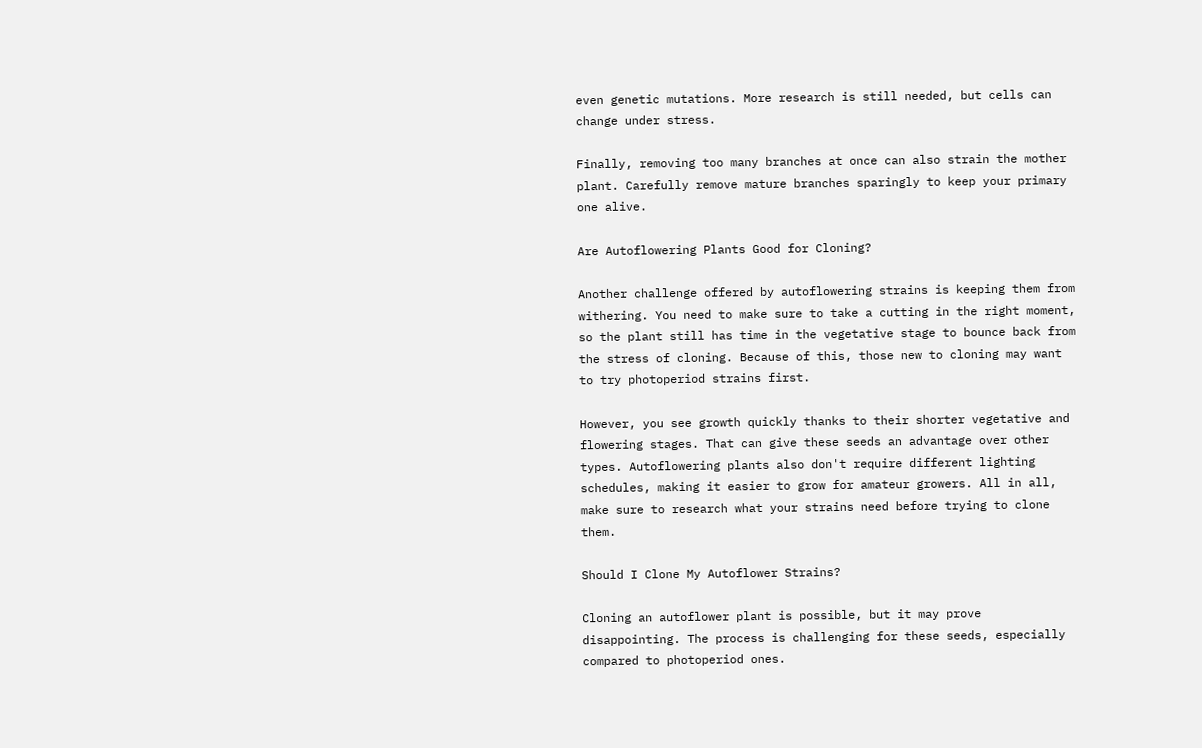even genetic mutations. More research is still needed, but cells can change under stress.

Finally, removing too many branches at once can also strain the mother plant. Carefully remove mature branches sparingly to keep your primary one alive.

Are Autoflowering Plants Good for Cloning?

Another challenge offered by autoflowering strains is keeping them from withering. You need to make sure to take a cutting in the right moment, so the plant still has time in the vegetative stage to bounce back from the stress of cloning. Because of this, those new to cloning may want to try photoperiod strains first.

However, you see growth quickly thanks to their shorter vegetative and flowering stages. That can give these seeds an advantage over other types. Autoflowering plants also don't require different lighting schedules, making it easier to grow for amateur growers. All in all, make sure to research what your strains need before trying to clone them.

Should I Clone My Autoflower Strains?

Cloning an autoflower plant is possible, but it may prove disappointing. The process is challenging for these seeds, especially compared to photoperiod ones.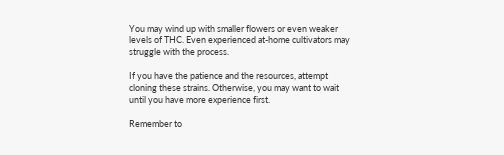You may wind up with smaller flowers or even weaker levels of THC. Even experienced at-home cultivators may struggle with the process.

If you have the patience and the resources, attempt cloning these strains. Otherwise, you may want to wait until you have more experience first.

Remember to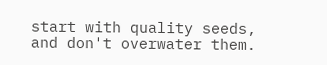start with quality seeds, and don't overwater them.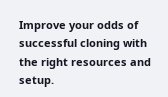Improve your odds of successful cloning with the right resources and setup.